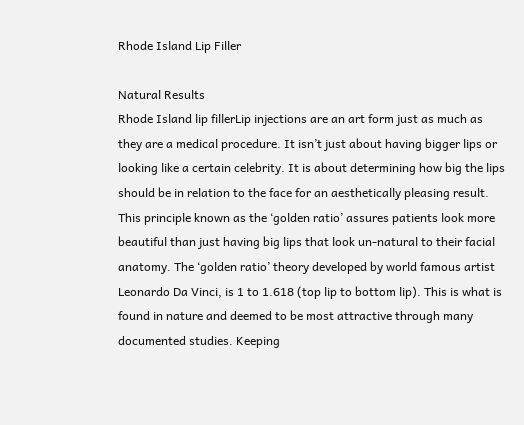Rhode Island Lip Filler

Natural Results
Rhode Island lip fillerLip injections are an art form just as much as they are a medical procedure. It isn’t just about having bigger lips or looking like a certain celebrity. It is about determining how big the lips should be in relation to the face for an aesthetically pleasing result. This principle known as the ‘golden ratio’ assures patients look more beautiful than just having big lips that look un-natural to their facial anatomy. The ‘golden ratio’ theory developed by world famous artist Leonardo Da Vinci, is 1 to 1.618 (top lip to bottom lip). This is what is found in nature and deemed to be most attractive through many documented studies. Keeping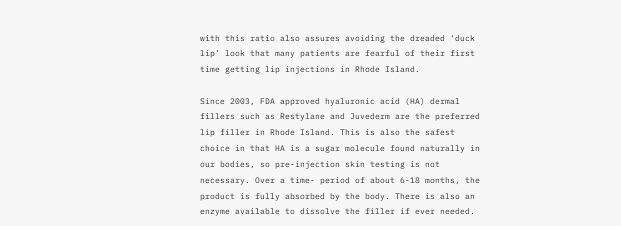with this ratio also assures avoiding the dreaded ‘duck lip’ look that many patients are fearful of their first time getting lip injections in Rhode Island.

Since 2003, FDA approved hyaluronic acid (HA) dermal fillers such as Restylane and Juvederm are the preferred lip filler in Rhode Island. This is also the safest choice in that HA is a sugar molecule found naturally in our bodies, so pre-injection skin testing is not necessary. Over a time- period of about 6-18 months, the product is fully absorbed by the body. There is also an enzyme available to dissolve the filler if ever needed.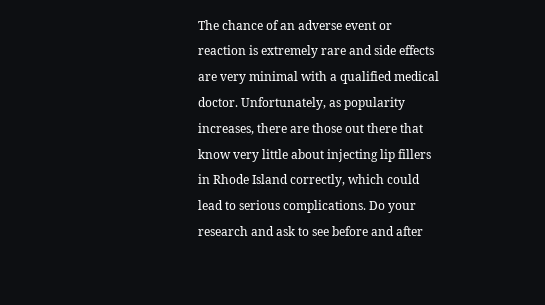The chance of an adverse event or reaction is extremely rare and side effects are very minimal with a qualified medical doctor. Unfortunately, as popularity increases, there are those out there that know very little about injecting lip fillers in Rhode Island correctly, which could lead to serious complications. Do your research and ask to see before and after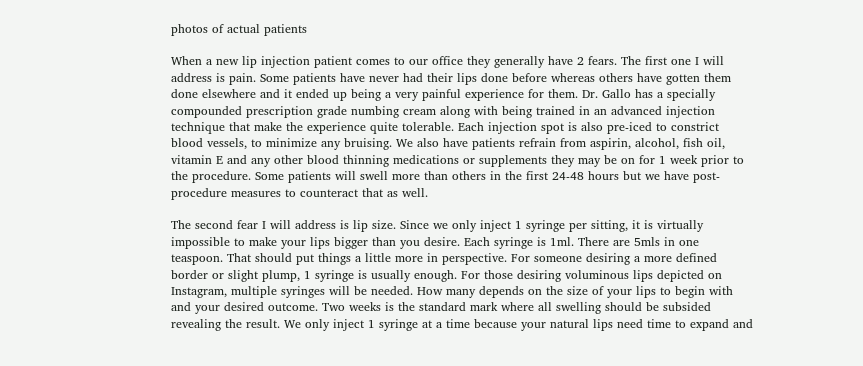photos of actual patients

When a new lip injection patient comes to our office they generally have 2 fears. The first one I will address is pain. Some patients have never had their lips done before whereas others have gotten them done elsewhere and it ended up being a very painful experience for them. Dr. Gallo has a specially compounded prescription grade numbing cream along with being trained in an advanced injection technique that make the experience quite tolerable. Each injection spot is also pre-iced to constrict blood vessels, to minimize any bruising. We also have patients refrain from aspirin, alcohol, fish oil, vitamin E and any other blood thinning medications or supplements they may be on for 1 week prior to the procedure. Some patients will swell more than others in the first 24-48 hours but we have post-procedure measures to counteract that as well.

The second fear I will address is lip size. Since we only inject 1 syringe per sitting, it is virtually impossible to make your lips bigger than you desire. Each syringe is 1ml. There are 5mls in one teaspoon. That should put things a little more in perspective. For someone desiring a more defined border or slight plump, 1 syringe is usually enough. For those desiring voluminous lips depicted on Instagram, multiple syringes will be needed. How many depends on the size of your lips to begin with and your desired outcome. Two weeks is the standard mark where all swelling should be subsided revealing the result. We only inject 1 syringe at a time because your natural lips need time to expand and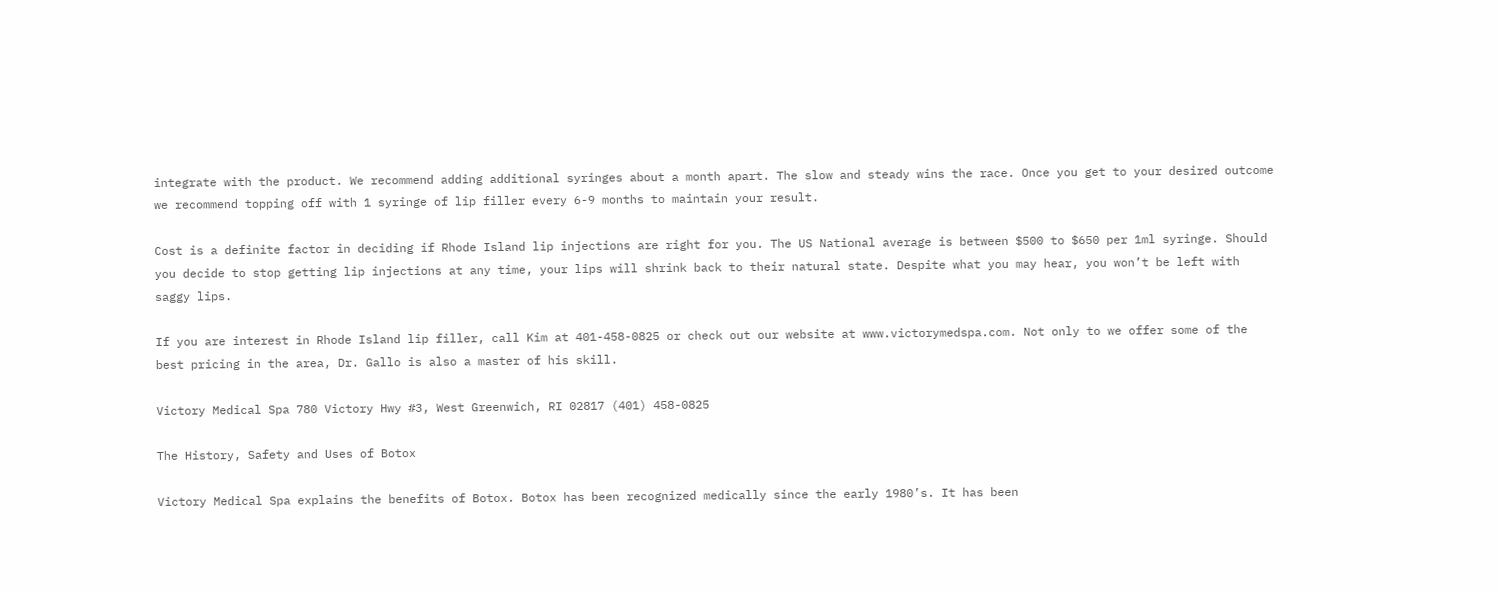integrate with the product. We recommend adding additional syringes about a month apart. The slow and steady wins the race. Once you get to your desired outcome we recommend topping off with 1 syringe of lip filler every 6-9 months to maintain your result.

Cost is a definite factor in deciding if Rhode Island lip injections are right for you. The US National average is between $500 to $650 per 1ml syringe. Should you decide to stop getting lip injections at any time, your lips will shrink back to their natural state. Despite what you may hear, you won’t be left with saggy lips.

If you are interest in Rhode Island lip filler, call Kim at 401-458-0825 or check out our website at www.victorymedspa.com. Not only to we offer some of the best pricing in the area, Dr. Gallo is also a master of his skill.

Victory Medical Spa 780 Victory Hwy #3, West Greenwich, RI 02817 (401) 458-0825

The History, Safety and Uses of Botox

Victory Medical Spa explains the benefits of Botox. Botox has been recognized medically since the early 1980’s. It has been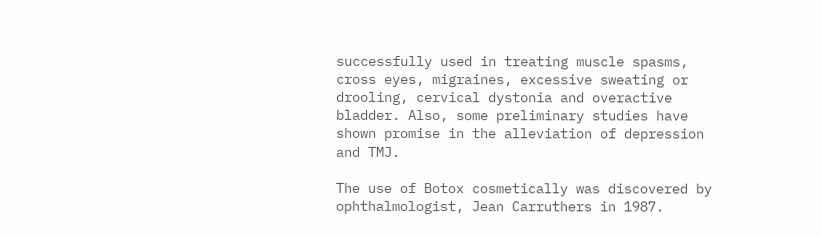successfully used in treating muscle spasms, cross eyes, migraines, excessive sweating or drooling, cervical dystonia and overactive bladder. Also, some preliminary studies have shown promise in the alleviation of depression and TMJ.

The use of Botox cosmetically was discovered by ophthalmologist, Jean Carruthers in 1987.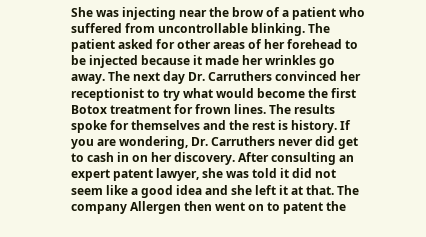She was injecting near the brow of a patient who suffered from uncontrollable blinking. The patient asked for other areas of her forehead to be injected because it made her wrinkles go away. The next day Dr. Carruthers convinced her receptionist to try what would become the first Botox treatment for frown lines. The results spoke for themselves and the rest is history. If you are wondering, Dr. Carruthers never did get to cash in on her discovery. After consulting an expert patent lawyer, she was told it did not seem like a good idea and she left it at that. The company Allergen then went on to patent the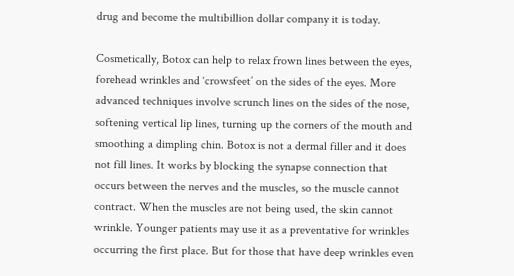drug and become the multibillion dollar company it is today.

Cosmetically, Botox can help to relax frown lines between the eyes, forehead wrinkles and ‘crowsfeet’ on the sides of the eyes. More advanced techniques involve scrunch lines on the sides of the nose, softening vertical lip lines, turning up the corners of the mouth and smoothing a dimpling chin. Botox is not a dermal filler and it does not fill lines. It works by blocking the synapse connection that occurs between the nerves and the muscles, so the muscle cannot contract. When the muscles are not being used, the skin cannot wrinkle. Younger patients may use it as a preventative for wrinkles occurring the first place. But for those that have deep wrinkles even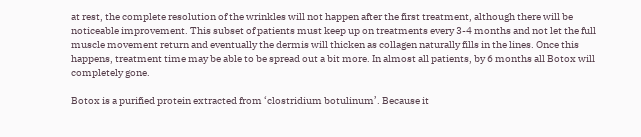at rest, the complete resolution of the wrinkles will not happen after the first treatment, although there will be noticeable improvement. This subset of patients must keep up on treatments every 3-4 months and not let the full muscle movement return and eventually the dermis will thicken as collagen naturally fills in the lines. Once this happens, treatment time may be able to be spread out a bit more. In almost all patients, by 6 months all Botox will completely gone.

Botox is a purified protein extracted from ‘clostridium botulinum’. Because it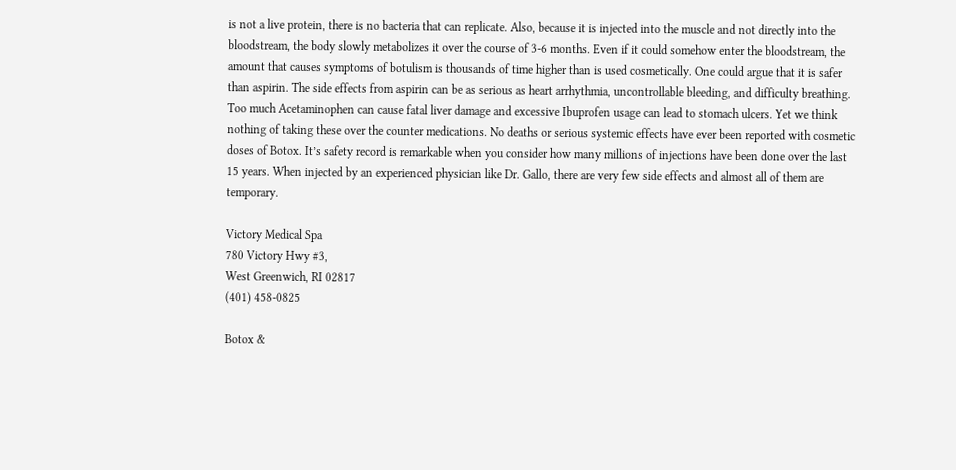is not a live protein, there is no bacteria that can replicate. Also, because it is injected into the muscle and not directly into the bloodstream, the body slowly metabolizes it over the course of 3-6 months. Even if it could somehow enter the bloodstream, the amount that causes symptoms of botulism is thousands of time higher than is used cosmetically. One could argue that it is safer than aspirin. The side effects from aspirin can be as serious as heart arrhythmia, uncontrollable bleeding, and difficulty breathing. Too much Acetaminophen can cause fatal liver damage and excessive Ibuprofen usage can lead to stomach ulcers. Yet we think nothing of taking these over the counter medications. No deaths or serious systemic effects have ever been reported with cosmetic doses of Botox. It’s safety record is remarkable when you consider how many millions of injections have been done over the last 15 years. When injected by an experienced physician like Dr. Gallo, there are very few side effects and almost all of them are temporary.

Victory Medical Spa
780 Victory Hwy #3,
West Greenwich, RI 02817
(401) 458-0825

Botox &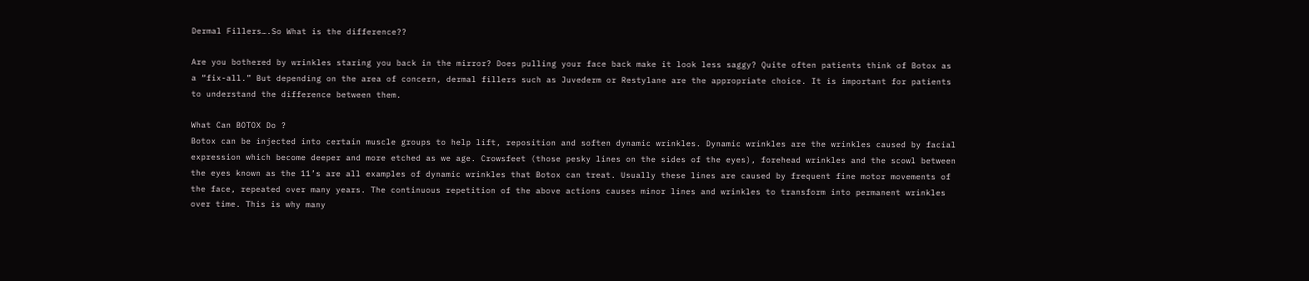Dermal Fillers….So What is the difference??

Are you bothered by wrinkles staring you back in the mirror? Does pulling your face back make it look less saggy? Quite often patients think of Botox as a “fix-all.” But depending on the area of concern, dermal fillers such as Juvederm or Restylane are the appropriate choice. It is important for patients to understand the difference between them.

What Can BOTOX Do ?
Botox can be injected into certain muscle groups to help lift, reposition and soften dynamic wrinkles. Dynamic wrinkles are the wrinkles caused by facial expression which become deeper and more etched as we age. Crowsfeet (those pesky lines on the sides of the eyes), forehead wrinkles and the scowl between the eyes known as the 11’s are all examples of dynamic wrinkles that Botox can treat. Usually these lines are caused by frequent fine motor movements of the face, repeated over many years. The continuous repetition of the above actions causes minor lines and wrinkles to transform into permanent wrinkles over time. This is why many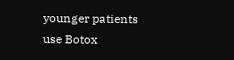younger patients use Botox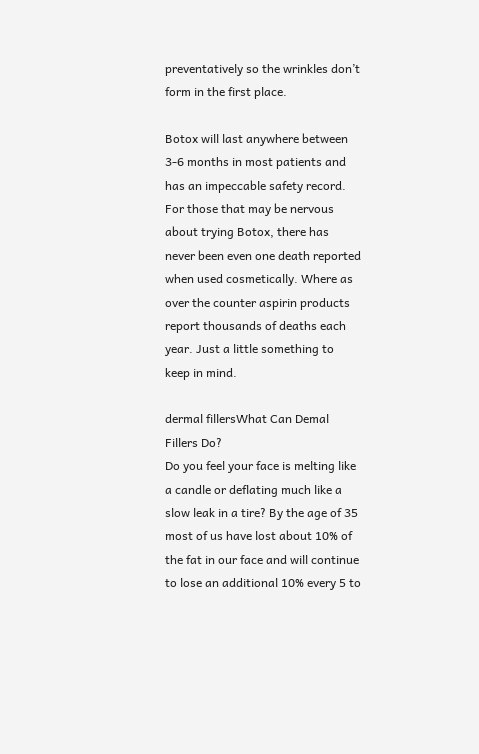preventatively so the wrinkles don’t form in the first place.

Botox will last anywhere between 3-6 months in most patients and has an impeccable safety record. For those that may be nervous about trying Botox, there has never been even one death reported when used cosmetically. Where as over the counter aspirin products report thousands of deaths each year. Just a little something to keep in mind.

dermal fillersWhat Can Demal Fillers Do?
Do you feel your face is melting like a candle or deflating much like a slow leak in a tire? By the age of 35 most of us have lost about 10% of the fat in our face and will continue to lose an additional 10% every 5 to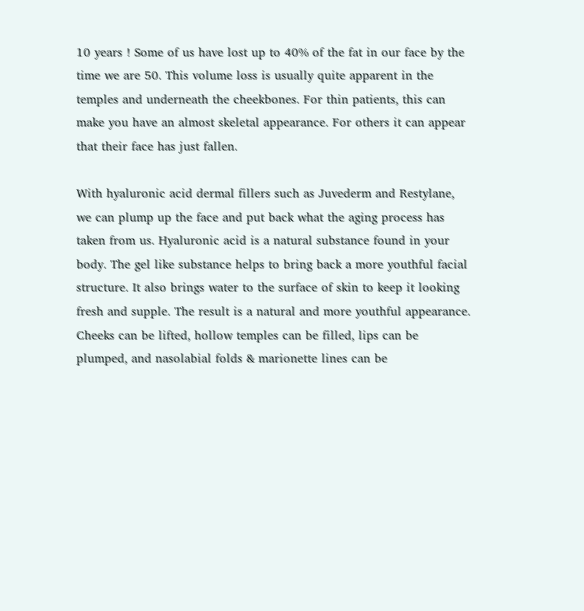10 years ! Some of us have lost up to 40% of the fat in our face by the time we are 50. This volume loss is usually quite apparent in the temples and underneath the cheekbones. For thin patients, this can make you have an almost skeletal appearance. For others it can appear that their face has just fallen.

With hyaluronic acid dermal fillers such as Juvederm and Restylane, we can plump up the face and put back what the aging process has taken from us. Hyaluronic acid is a natural substance found in your body. The gel like substance helps to bring back a more youthful facial structure. It also brings water to the surface of skin to keep it looking fresh and supple. The result is a natural and more youthful appearance. Cheeks can be lifted, hollow temples can be filled, lips can be plumped, and nasolabial folds & marionette lines can be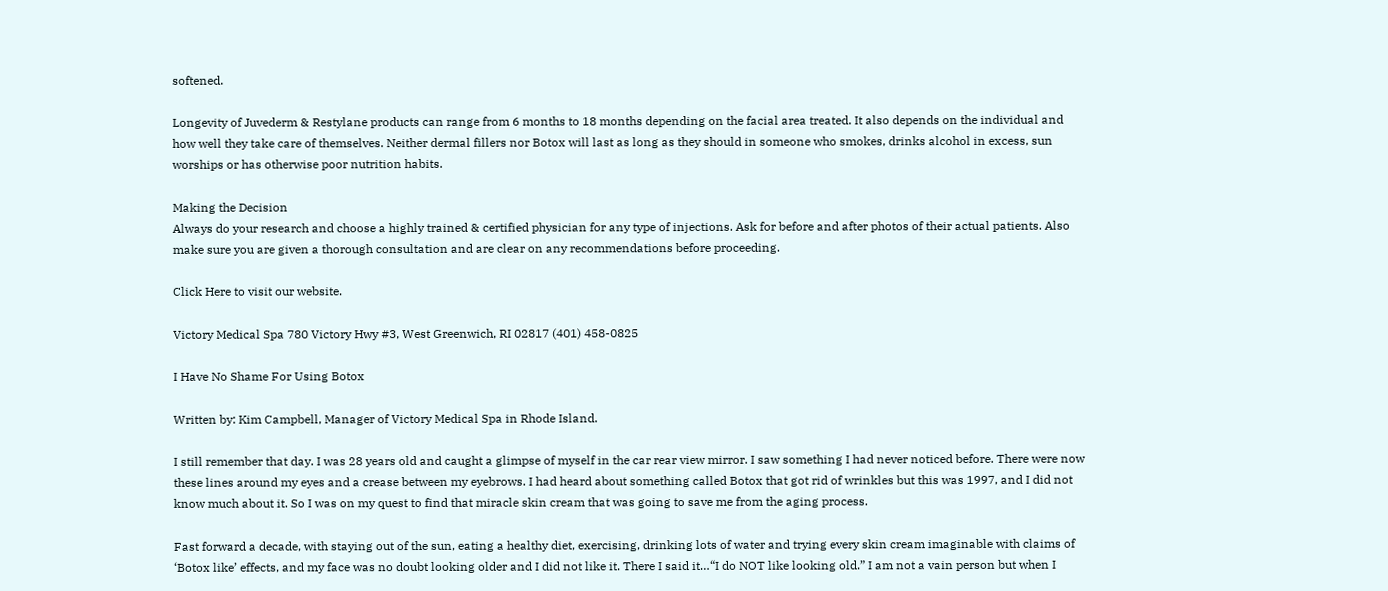softened.

Longevity of Juvederm & Restylane products can range from 6 months to 18 months depending on the facial area treated. It also depends on the individual and how well they take care of themselves. Neither dermal fillers nor Botox will last as long as they should in someone who smokes, drinks alcohol in excess, sun worships or has otherwise poor nutrition habits.

Making the Decision
Always do your research and choose a highly trained & certified physician for any type of injections. Ask for before and after photos of their actual patients. Also make sure you are given a thorough consultation and are clear on any recommendations before proceeding.

Click Here to visit our website.

Victory Medical Spa 780 Victory Hwy #3, West Greenwich, RI 02817 (401) 458-0825

I Have No Shame For Using Botox

Written by: Kim Campbell, Manager of Victory Medical Spa in Rhode Island.

I still remember that day. I was 28 years old and caught a glimpse of myself in the car rear view mirror. I saw something I had never noticed before. There were now these lines around my eyes and a crease between my eyebrows. I had heard about something called Botox that got rid of wrinkles but this was 1997, and I did not know much about it. So I was on my quest to find that miracle skin cream that was going to save me from the aging process.

Fast forward a decade, with staying out of the sun, eating a healthy diet, exercising, drinking lots of water and trying every skin cream imaginable with claims of ‘Botox like’ effects, and my face was no doubt looking older and I did not like it. There I said it…“I do NOT like looking old.” I am not a vain person but when I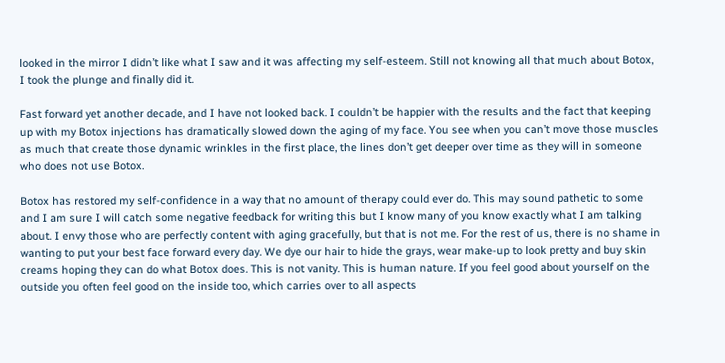looked in the mirror I didn’t like what I saw and it was affecting my self-esteem. Still not knowing all that much about Botox, I took the plunge and finally did it.

Fast forward yet another decade, and I have not looked back. I couldn’t be happier with the results and the fact that keeping up with my Botox injections has dramatically slowed down the aging of my face. You see when you can’t move those muscles as much that create those dynamic wrinkles in the first place, the lines don’t get deeper over time as they will in someone who does not use Botox.

Botox has restored my self-confidence in a way that no amount of therapy could ever do. This may sound pathetic to some and I am sure I will catch some negative feedback for writing this but I know many of you know exactly what I am talking about. I envy those who are perfectly content with aging gracefully, but that is not me. For the rest of us, there is no shame in wanting to put your best face forward every day. We dye our hair to hide the grays, wear make-up to look pretty and buy skin creams hoping they can do what Botox does. This is not vanity. This is human nature. If you feel good about yourself on the outside you often feel good on the inside too, which carries over to all aspects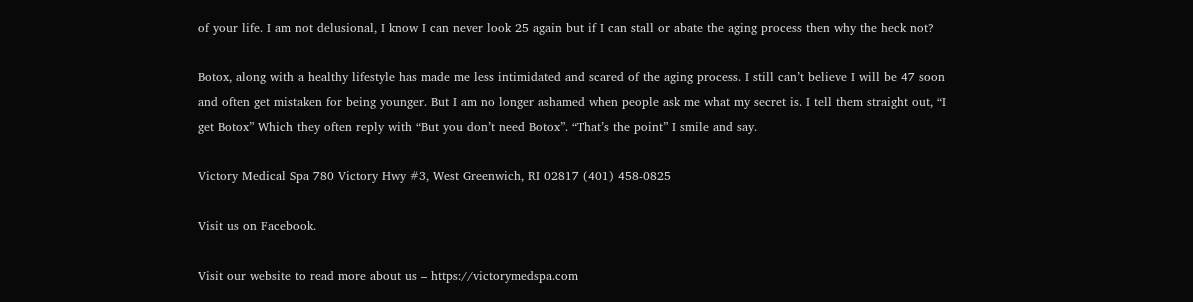of your life. I am not delusional, I know I can never look 25 again but if I can stall or abate the aging process then why the heck not?

Botox, along with a healthy lifestyle has made me less intimidated and scared of the aging process. I still can’t believe I will be 47 soon and often get mistaken for being younger. But I am no longer ashamed when people ask me what my secret is. I tell them straight out, “I get Botox” Which they often reply with “But you don’t need Botox”. “That’s the point” I smile and say.

Victory Medical Spa 780 Victory Hwy #3, West Greenwich, RI 02817 (401) 458-0825

Visit us on Facebook.

Visit our website to read more about us – https://victorymedspa.com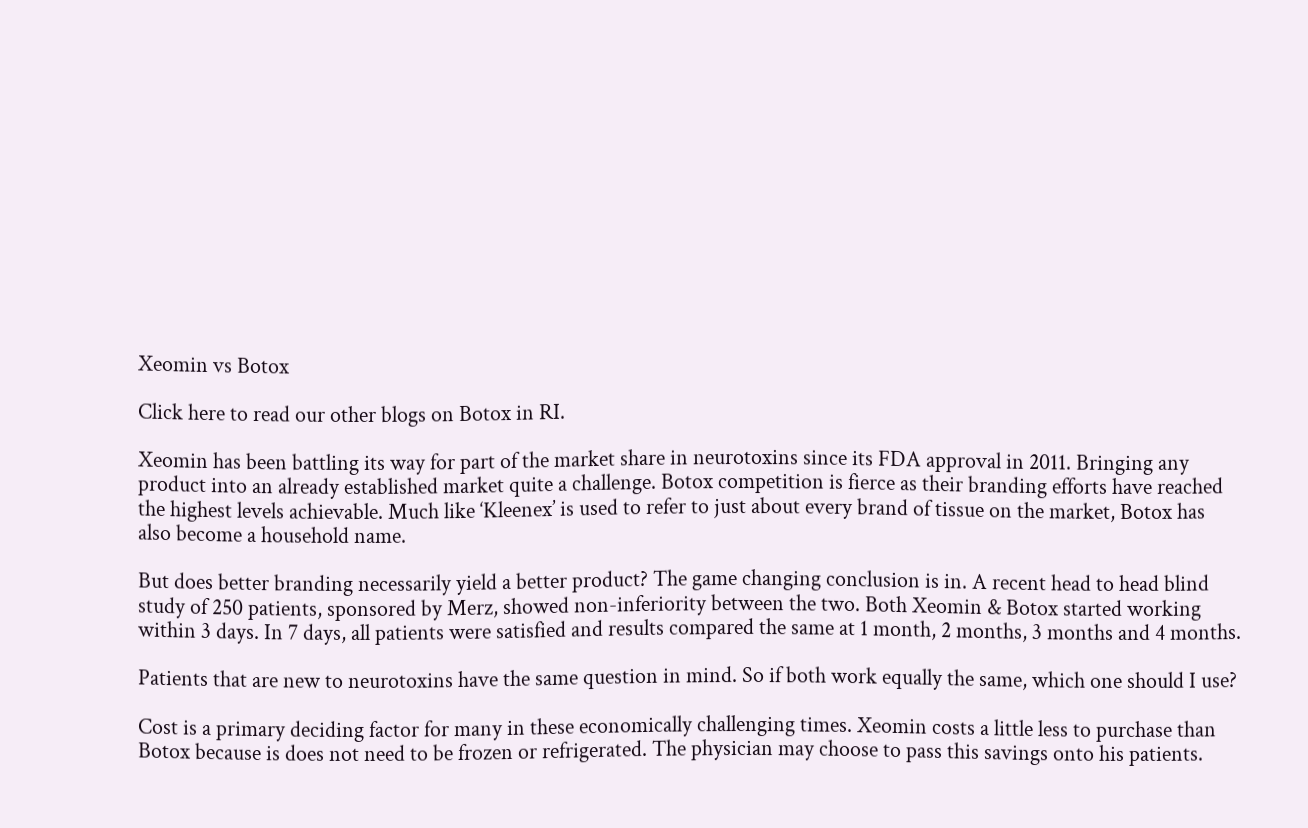Xeomin vs Botox

Click here to read our other blogs on Botox in RI.

Xeomin has been battling its way for part of the market share in neurotoxins since its FDA approval in 2011. Bringing any product into an already established market quite a challenge. Botox competition is fierce as their branding efforts have reached the highest levels achievable. Much like ‘Kleenex’ is used to refer to just about every brand of tissue on the market, Botox has also become a household name.

But does better branding necessarily yield a better product? The game changing conclusion is in. A recent head to head blind study of 250 patients, sponsored by Merz, showed non-inferiority between the two. Both Xeomin & Botox started working within 3 days. In 7 days, all patients were satisfied and results compared the same at 1 month, 2 months, 3 months and 4 months.

Patients that are new to neurotoxins have the same question in mind. So if both work equally the same, which one should I use?

Cost is a primary deciding factor for many in these economically challenging times. Xeomin costs a little less to purchase than Botox because is does not need to be frozen or refrigerated. The physician may choose to pass this savings onto his patients.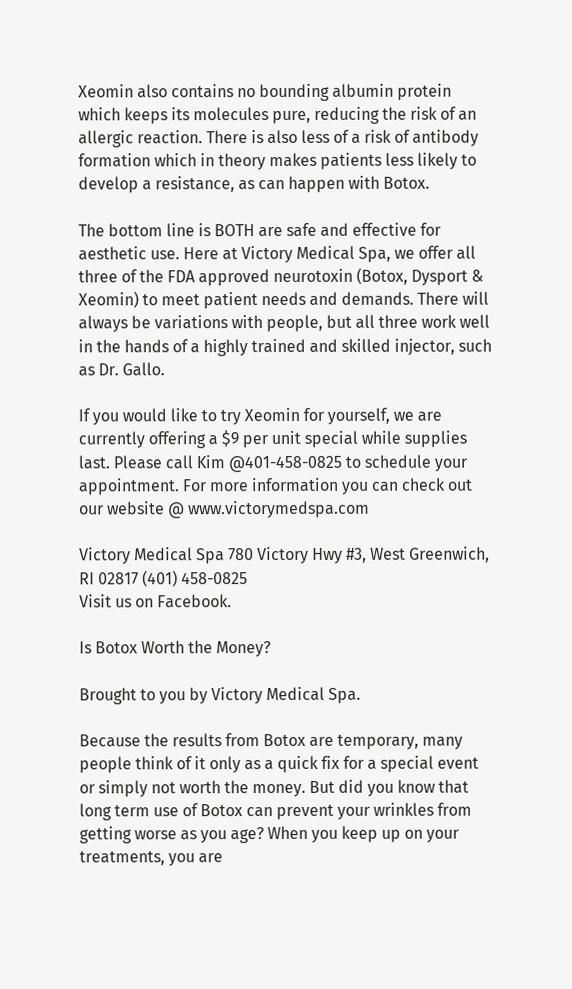Xeomin also contains no bounding albumin protein which keeps its molecules pure, reducing the risk of an allergic reaction. There is also less of a risk of antibody formation which in theory makes patients less likely to develop a resistance, as can happen with Botox.

The bottom line is BOTH are safe and effective for aesthetic use. Here at Victory Medical Spa, we offer all three of the FDA approved neurotoxin (Botox, Dysport & Xeomin) to meet patient needs and demands. There will always be variations with people, but all three work well in the hands of a highly trained and skilled injector, such as Dr. Gallo.

If you would like to try Xeomin for yourself, we are currently offering a $9 per unit special while supplies last. Please call Kim @401-458-0825 to schedule your appointment. For more information you can check out our website @ www.victorymedspa.com

Victory Medical Spa 780 Victory Hwy #3, West Greenwich, RI 02817 (401) 458-0825
Visit us on Facebook.

Is Botox Worth the Money?

Brought to you by Victory Medical Spa.

Because the results from Botox are temporary, many people think of it only as a quick fix for a special event or simply not worth the money. But did you know that long term use of Botox can prevent your wrinkles from getting worse as you age? When you keep up on your treatments, you are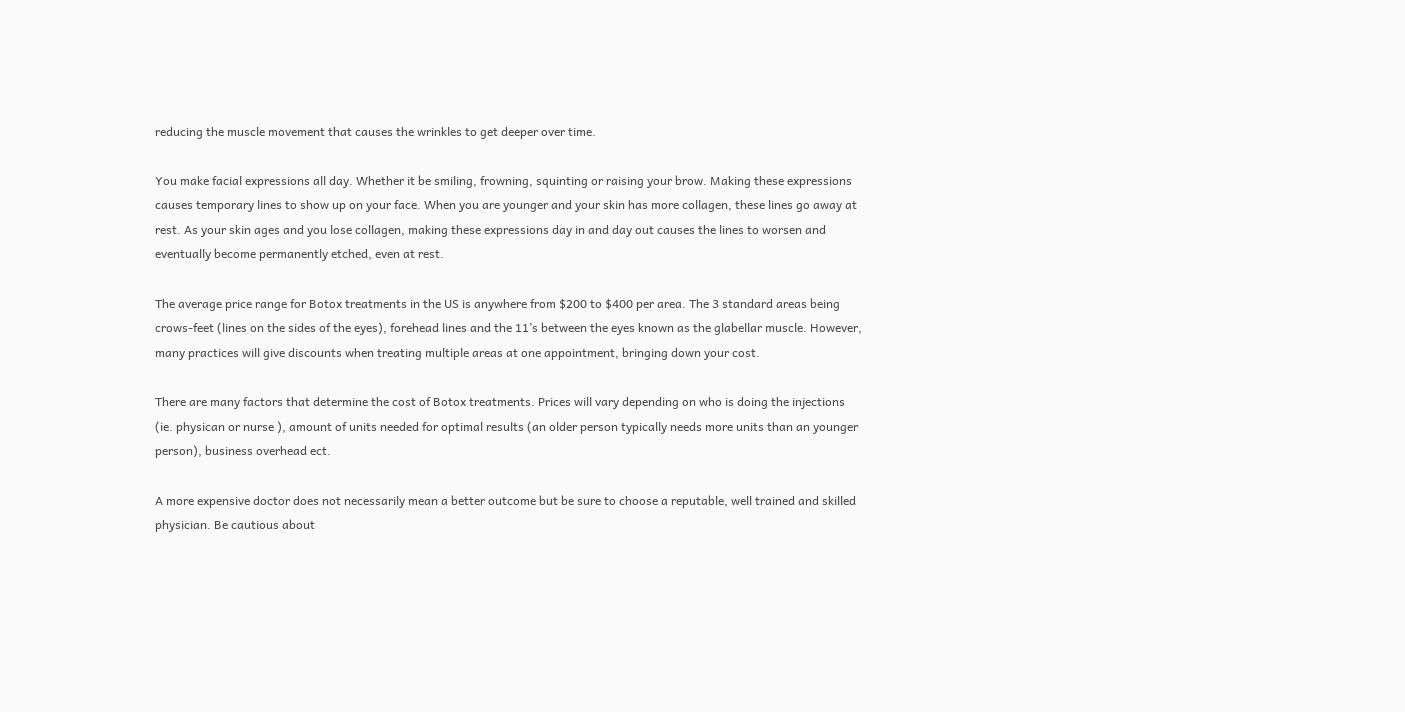reducing the muscle movement that causes the wrinkles to get deeper over time.

You make facial expressions all day. Whether it be smiling, frowning, squinting or raising your brow. Making these expressions causes temporary lines to show up on your face. When you are younger and your skin has more collagen, these lines go away at rest. As your skin ages and you lose collagen, making these expressions day in and day out causes the lines to worsen and eventually become permanently etched, even at rest.

The average price range for Botox treatments in the US is anywhere from $200 to $400 per area. The 3 standard areas being crows-feet (lines on the sides of the eyes), forehead lines and the 11’s between the eyes known as the glabellar muscle. However, many practices will give discounts when treating multiple areas at one appointment, bringing down your cost.

There are many factors that determine the cost of Botox treatments. Prices will vary depending on who is doing the injections (ie. physican or nurse ), amount of units needed for optimal results (an older person typically needs more units than an younger person), business overhead ect.

A more expensive doctor does not necessarily mean a better outcome but be sure to choose a reputable, well trained and skilled physician. Be cautious about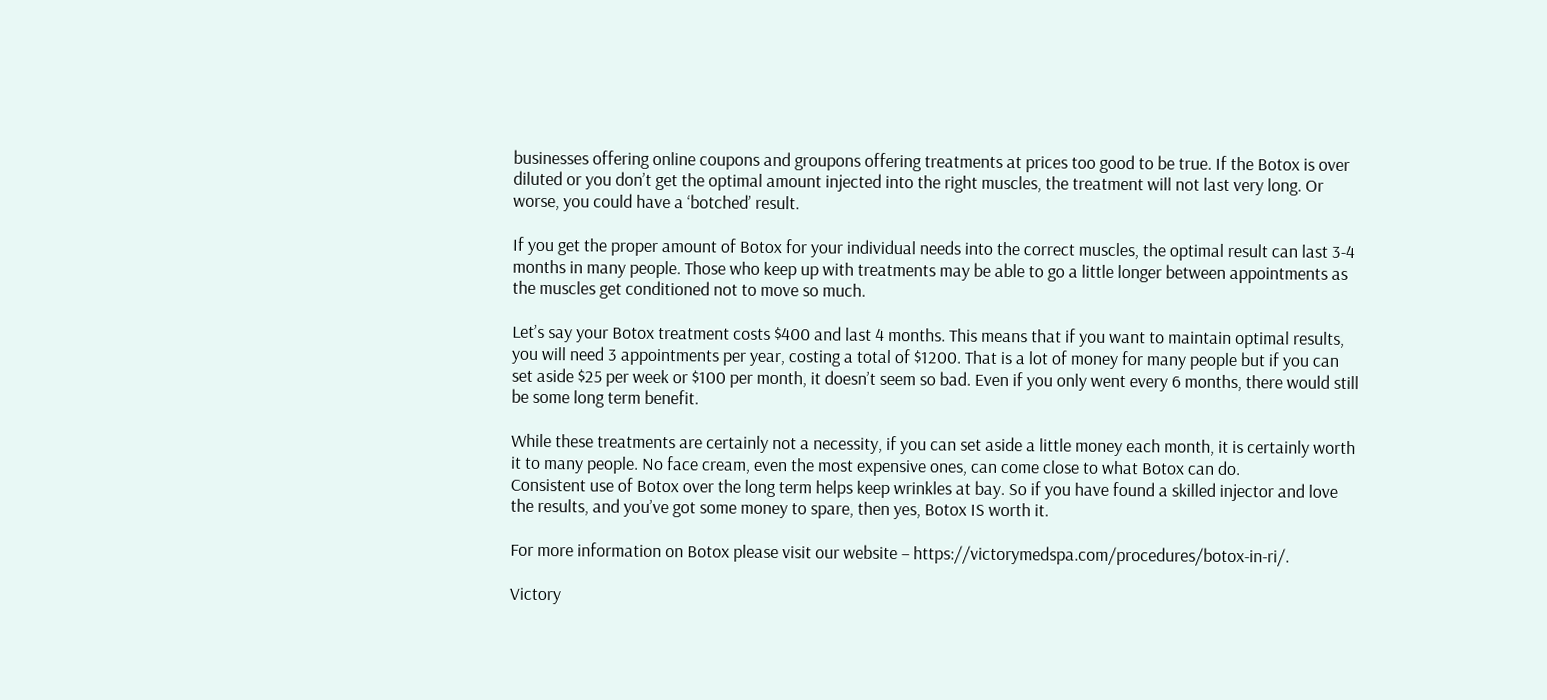businesses offering online coupons and groupons offering treatments at prices too good to be true. If the Botox is over diluted or you don’t get the optimal amount injected into the right muscles, the treatment will not last very long. Or worse, you could have a ‘botched’ result.

If you get the proper amount of Botox for your individual needs into the correct muscles, the optimal result can last 3-4 months in many people. Those who keep up with treatments may be able to go a little longer between appointments as the muscles get conditioned not to move so much.

Let’s say your Botox treatment costs $400 and last 4 months. This means that if you want to maintain optimal results, you will need 3 appointments per year, costing a total of $1200. That is a lot of money for many people but if you can set aside $25 per week or $100 per month, it doesn’t seem so bad. Even if you only went every 6 months, there would still be some long term benefit.

While these treatments are certainly not a necessity, if you can set aside a little money each month, it is certainly worth it to many people. No face cream, even the most expensive ones, can come close to what Botox can do.
Consistent use of Botox over the long term helps keep wrinkles at bay. So if you have found a skilled injector and love the results, and you’ve got some money to spare, then yes, Botox IS worth it.

For more information on Botox please visit our website – https://victorymedspa.com/procedures/botox-in-ri/.

Victory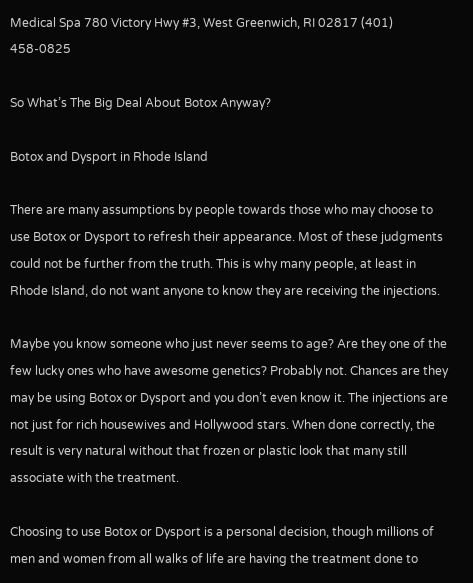Medical Spa 780 Victory Hwy #3, West Greenwich, RI 02817 (401) 458-0825

So What’s The Big Deal About Botox Anyway?

Botox and Dysport in Rhode Island

There are many assumptions by people towards those who may choose to use Botox or Dysport to refresh their appearance. Most of these judgments could not be further from the truth. This is why many people, at least in Rhode Island, do not want anyone to know they are receiving the injections.

Maybe you know someone who just never seems to age? Are they one of the few lucky ones who have awesome genetics? Probably not. Chances are they may be using Botox or Dysport and you don’t even know it. The injections are not just for rich housewives and Hollywood stars. When done correctly, the result is very natural without that frozen or plastic look that many still associate with the treatment.

Choosing to use Botox or Dysport is a personal decision, though millions of men and women from all walks of life are having the treatment done to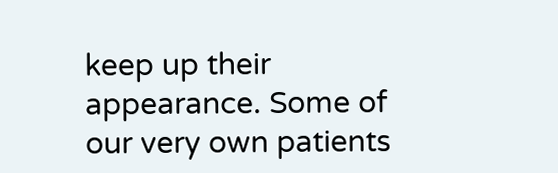keep up their appearance. Some of our very own patients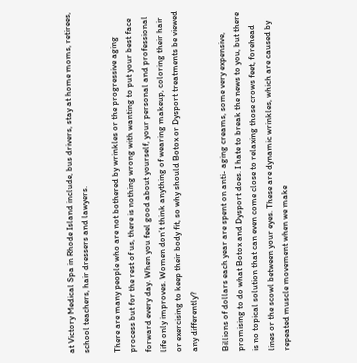at Victory Medical Spa in Rhode Island include, bus drivers, stay at home moms, retirees, school teachers, hair dressers and lawyers.

There are many people who are not bothered by wrinkles or the progressive aging process but for the rest of us, there is nothing wrong with wanting to put your best face forward every day. When you feel good about yourself, your personal and professional life only improves. Women don’t think anything of wearing makeup, coloring their hair or exercising to keep their body fit, so why should Botox or Dysport treatments be viewed any differently?

Billions of dollars each year are spent on anti- aging creams, some very expensive, promising to do what Botox and Dysport does. I hate to break the news to you, but there is no topical solution that can even come close to relaxing those crows feet, forehead lines or the scowl between your eyes. These are dynamic wrinkles, which are caused by repeated muscle movement when we make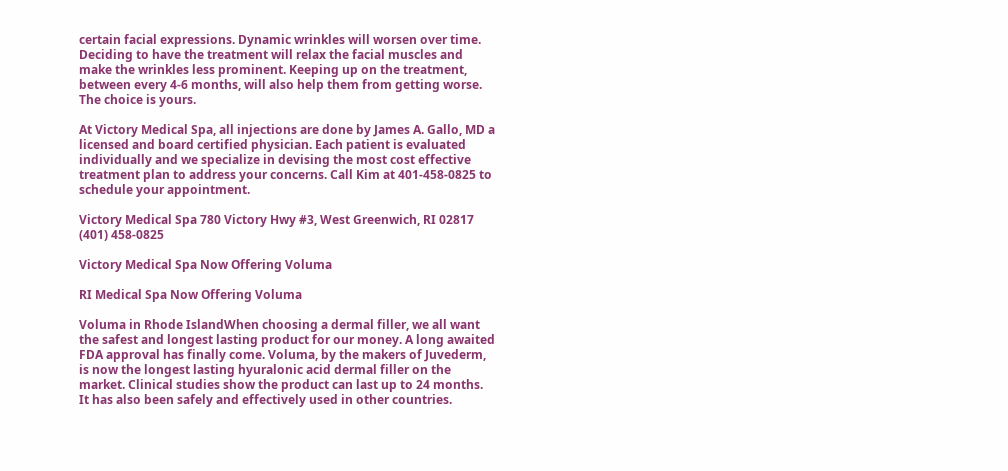certain facial expressions. Dynamic wrinkles will worsen over time. Deciding to have the treatment will relax the facial muscles and make the wrinkles less prominent. Keeping up on the treatment, between every 4-6 months, will also help them from getting worse. The choice is yours.

At Victory Medical Spa, all injections are done by James A. Gallo, MD a licensed and board certified physician. Each patient is evaluated individually and we specialize in devising the most cost effective treatment plan to address your concerns. Call Kim at 401-458-0825 to schedule your appointment.

Victory Medical Spa 780 Victory Hwy #3, West Greenwich, RI 02817 (401) 458-0825

Victory Medical Spa Now Offering Voluma

RI Medical Spa Now Offering Voluma

Voluma in Rhode IslandWhen choosing a dermal filler, we all want the safest and longest lasting product for our money. A long awaited FDA approval has finally come. Voluma, by the makers of Juvederm, is now the longest lasting hyuralonic acid dermal filler on the market. Clinical studies show the product can last up to 24 months. It has also been safely and effectively used in other countries.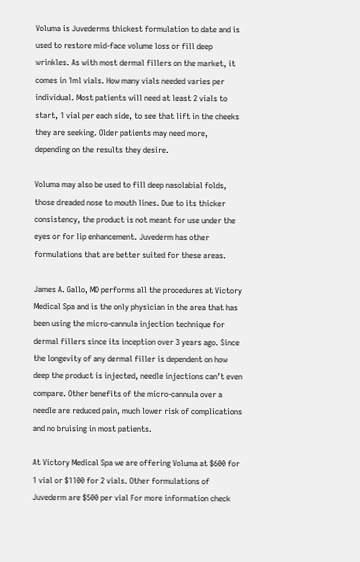Voluma is Juvederms thickest formulation to date and is used to restore mid-face volume loss or fill deep wrinkles. As with most dermal fillers on the market, it comes in 1ml vials. How many vials needed varies per individual. Most patients will need at least 2 vials to start, 1 vial per each side, to see that lift in the cheeks they are seeking. Older patients may need more, depending on the results they desire.

Voluma may also be used to fill deep nasolabial folds, those dreaded nose to mouth lines. Due to its thicker consistency, the product is not meant for use under the eyes or for lip enhancement. Juvederm has other formulations that are better suited for these areas.

James A. Gallo, MD performs all the procedures at Victory Medical Spa and is the only physician in the area that has been using the micro-cannula injection technique for dermal fillers since its inception over 3 years ago. Since the longevity of any dermal filler is dependent on how deep the product is injected, needle injections can’t even compare. Other benefits of the micro-cannula over a needle are reduced pain, much lower risk of complications and no bruising in most patients.

At Victory Medical Spa we are offering Voluma at $600 for 1 vial or $1100 for 2 vials. Other formulations of Juvederm are $500 per vial For more information check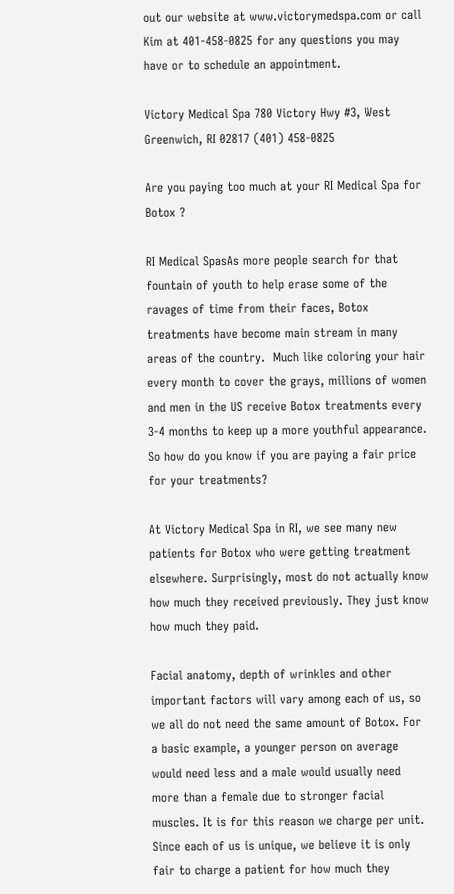out our website at www.victorymedspa.com or call Kim at 401-458-0825 for any questions you may have or to schedule an appointment.

Victory Medical Spa 780 Victory Hwy #3, West Greenwich, RI 02817 (401) 458-0825

Are you paying too much at your RI Medical Spa for Botox ?

RI Medical SpasAs more people search for that fountain of youth to help erase some of the ravages of time from their faces, Botox treatments have become main stream in many areas of the country.  Much like coloring your hair every month to cover the grays, millions of women and men in the US receive Botox treatments every 3-4 months to keep up a more youthful appearance. So how do you know if you are paying a fair price for your treatments?

At Victory Medical Spa in RI, we see many new patients for Botox who were getting treatment elsewhere. Surprisingly, most do not actually know how much they received previously. They just know how much they paid.

Facial anatomy, depth of wrinkles and other important factors will vary among each of us, so we all do not need the same amount of Botox. For a basic example, a younger person on average would need less and a male would usually need more than a female due to stronger facial muscles. It is for this reason we charge per unit.  Since each of us is unique, we believe it is only fair to charge a patient for how much they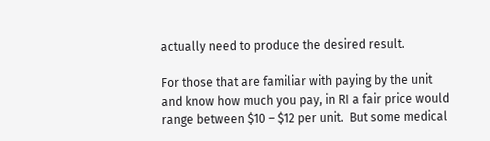actually need to produce the desired result.

For those that are familiar with paying by the unit and know how much you pay, in RI a fair price would range between $10 – $12 per unit.  But some medical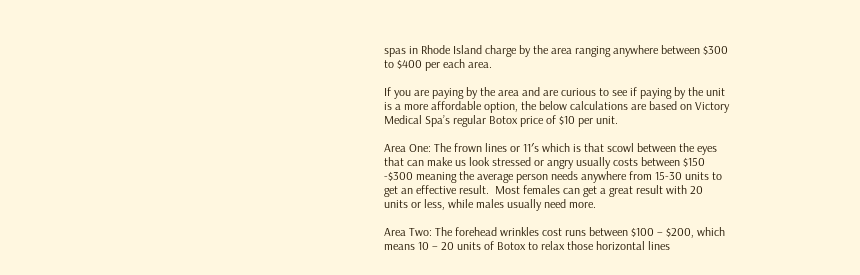spas in Rhode Island charge by the area ranging anywhere between $300 to $400 per each area.

If you are paying by the area and are curious to see if paying by the unit is a more affordable option, the below calculations are based on Victory Medical Spa’s regular Botox price of $10 per unit.

Area One: The frown lines or 11′s which is that scowl between the eyes that can make us look stressed or angry usually costs between $150 -$300 meaning the average person needs anywhere from 15-30 units to get an effective result.  Most females can get a great result with 20 units or less, while males usually need more.

Area Two: The forehead wrinkles cost runs between $100 – $200, which means 10 – 20 units of Botox to relax those horizontal lines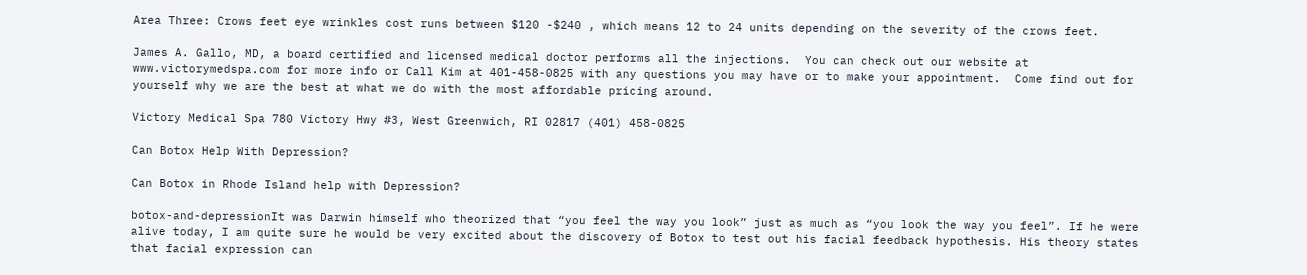Area Three: Crows feet eye wrinkles cost runs between $120 -$240 , which means 12 to 24 units depending on the severity of the crows feet.

James A. Gallo, MD, a board certified and licensed medical doctor performs all the injections.  You can check out our website at www.victorymedspa.com for more info or Call Kim at 401-458-0825 with any questions you may have or to make your appointment.  Come find out for yourself why we are the best at what we do with the most affordable pricing around.

Victory Medical Spa 780 Victory Hwy #3, West Greenwich, RI 02817 (401) 458-0825

Can Botox Help With Depression?

Can Botox in Rhode Island help with Depression?

botox-and-depressionIt was Darwin himself who theorized that “you feel the way you look” just as much as “you look the way you feel”. If he were alive today, I am quite sure he would be very excited about the discovery of Botox to test out his facial feedback hypothesis. His theory states that facial expression can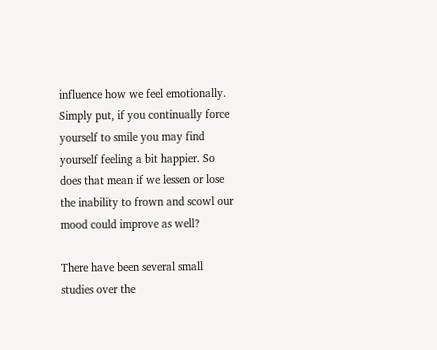influence how we feel emotionally. Simply put, if you continually force yourself to smile you may find yourself feeling a bit happier. So does that mean if we lessen or lose the inability to frown and scowl our mood could improve as well?

There have been several small studies over the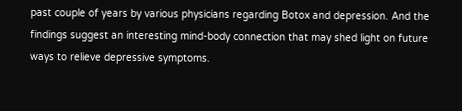past couple of years by various physicians regarding Botox and depression. And the findings suggest an interesting mind-body connection that may shed light on future ways to relieve depressive symptoms.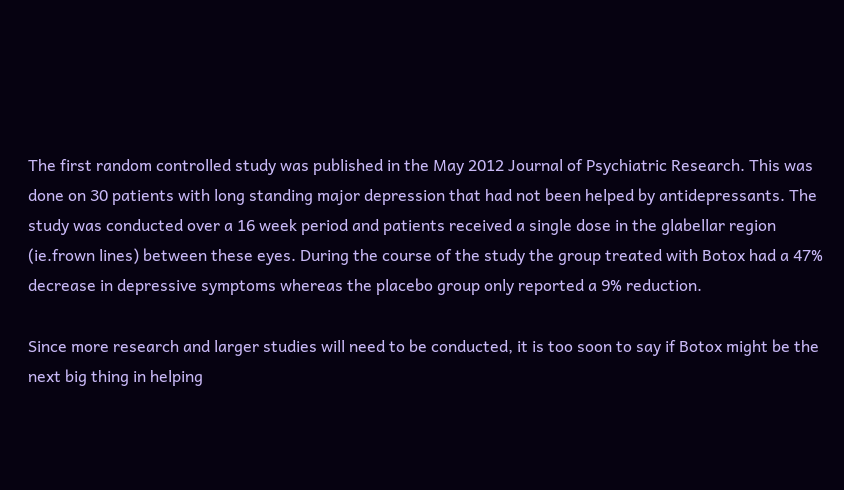The first random controlled study was published in the May 2012 Journal of Psychiatric Research. This was done on 30 patients with long standing major depression that had not been helped by antidepressants. The study was conducted over a 16 week period and patients received a single dose in the glabellar region (ie.frown lines) between these eyes. During the course of the study the group treated with Botox had a 47% decrease in depressive symptoms whereas the placebo group only reported a 9% reduction.

Since more research and larger studies will need to be conducted, it is too soon to say if Botox might be the next big thing in helping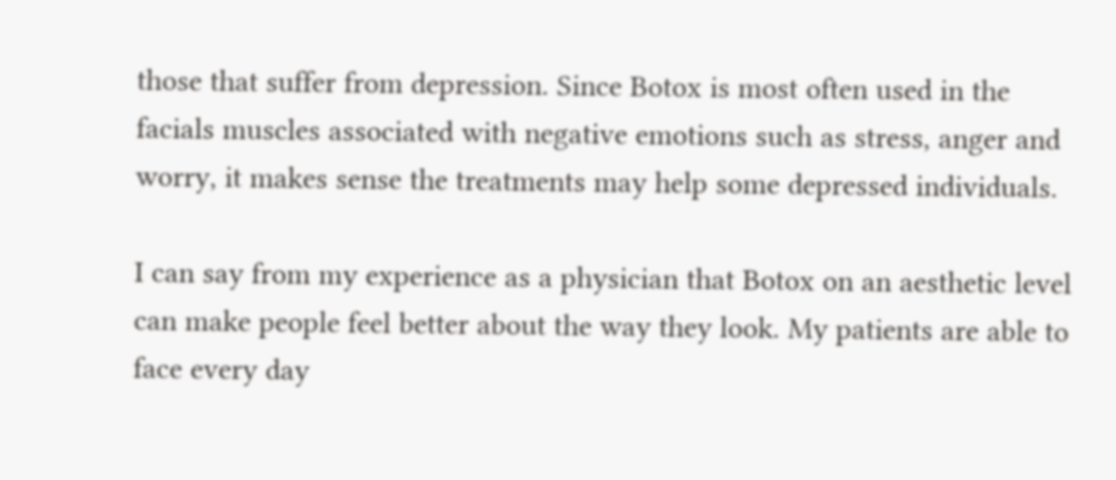those that suffer from depression. Since Botox is most often used in the facials muscles associated with negative emotions such as stress, anger and worry, it makes sense the treatments may help some depressed individuals.

I can say from my experience as a physician that Botox on an aesthetic level can make people feel better about the way they look. My patients are able to face every day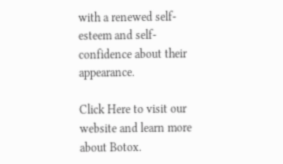with a renewed self-esteem and self-confidence about their appearance.

Click Here to visit our website and learn more about Botox.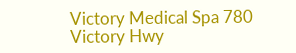Victory Medical Spa 780 Victory Hwy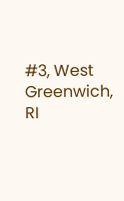#3, West Greenwich, RI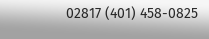02817 (401) 458-0825